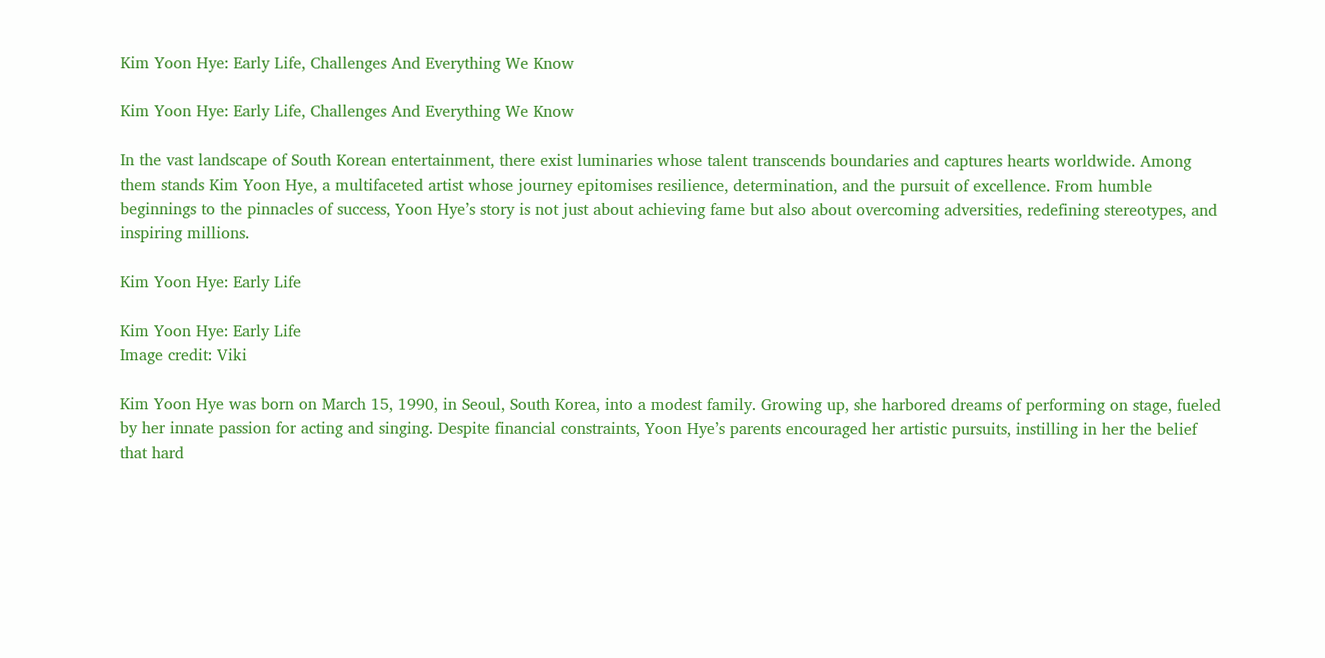Kim Yoon Hye: Early Life, Challenges And Everything We Know

Kim Yoon Hye: Early Life, Challenges And Everything We Know

In the vast landscape of South Korean entertainment, there exist luminaries whose talent transcends boundaries and captures hearts worldwide. Among them stands Kim Yoon Hye, a multifaceted artist whose journey epitomises resilience, determination, and the pursuit of excellence. From humble beginnings to the pinnacles of success, Yoon Hye’s story is not just about achieving fame but also about overcoming adversities, redefining stereotypes, and inspiring millions.

Kim Yoon Hye: Early Life

Kim Yoon Hye: Early Life
Image credit: Viki

Kim Yoon Hye was born on March 15, 1990, in Seoul, South Korea, into a modest family. Growing up, she harbored dreams of performing on stage, fueled by her innate passion for acting and singing. Despite financial constraints, Yoon Hye’s parents encouraged her artistic pursuits, instilling in her the belief that hard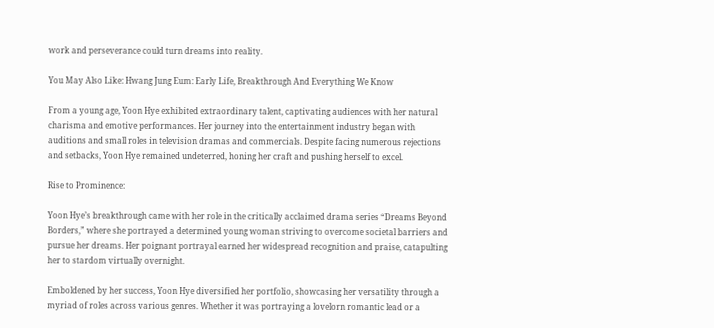work and perseverance could turn dreams into reality.

You May Also Like: Hwang Jung Eum: Early Life, Breakthrough And Everything We Know

From a young age, Yoon Hye exhibited extraordinary talent, captivating audiences with her natural charisma and emotive performances. Her journey into the entertainment industry began with auditions and small roles in television dramas and commercials. Despite facing numerous rejections and setbacks, Yoon Hye remained undeterred, honing her craft and pushing herself to excel.

Rise to Prominence:

Yoon Hye’s breakthrough came with her role in the critically acclaimed drama series “Dreams Beyond Borders,” where she portrayed a determined young woman striving to overcome societal barriers and pursue her dreams. Her poignant portrayal earned her widespread recognition and praise, catapulting her to stardom virtually overnight.

Emboldened by her success, Yoon Hye diversified her portfolio, showcasing her versatility through a myriad of roles across various genres. Whether it was portraying a lovelorn romantic lead or a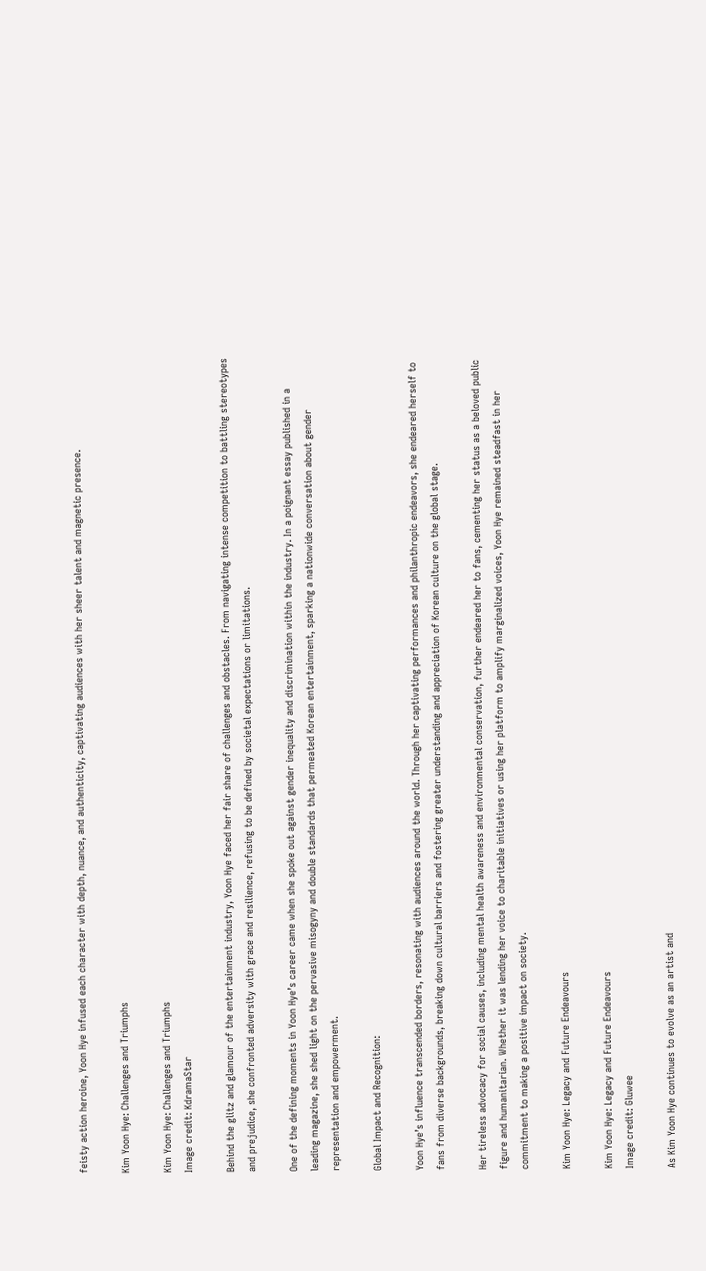feisty action heroine, Yoon Hye infused each character with depth, nuance, and authenticity, captivating audiences with her sheer talent and magnetic presence.

Kim Yoon Hye: Challenges and Triumphs

Kim Yoon Hye: Challenges and Triumphs
Image credit: KdramaStar

Behind the glitz and glamour of the entertainment industry, Yoon Hye faced her fair share of challenges and obstacles. From navigating intense competition to battling stereotypes and prejudice, she confronted adversity with grace and resilience, refusing to be defined by societal expectations or limitations.

One of the defining moments in Yoon Hye’s career came when she spoke out against gender inequality and discrimination within the industry. In a poignant essay published in a leading magazine, she shed light on the pervasive misogyny and double standards that permeated Korean entertainment, sparking a nationwide conversation about gender representation and empowerment.

Global Impact and Recognition:

Yoon Hye’s influence transcended borders, resonating with audiences around the world. Through her captivating performances and philanthropic endeavors, she endeared herself to fans from diverse backgrounds, breaking down cultural barriers and fostering greater understanding and appreciation of Korean culture on the global stage.

Her tireless advocacy for social causes, including mental health awareness and environmental conservation, further endeared her to fans, cementing her status as a beloved public figure and humanitarian. Whether it was lending her voice to charitable initiatives or using her platform to amplify marginalized voices, Yoon Hye remained steadfast in her commitment to making a positive impact on society.

Kim Yoon Hye: Legacy and Future Endeavours

Kim Yoon Hye: Legacy and Future Endeavours
Image credit: Gluwee

As Kim Yoon Hye continues to evolve as an artist and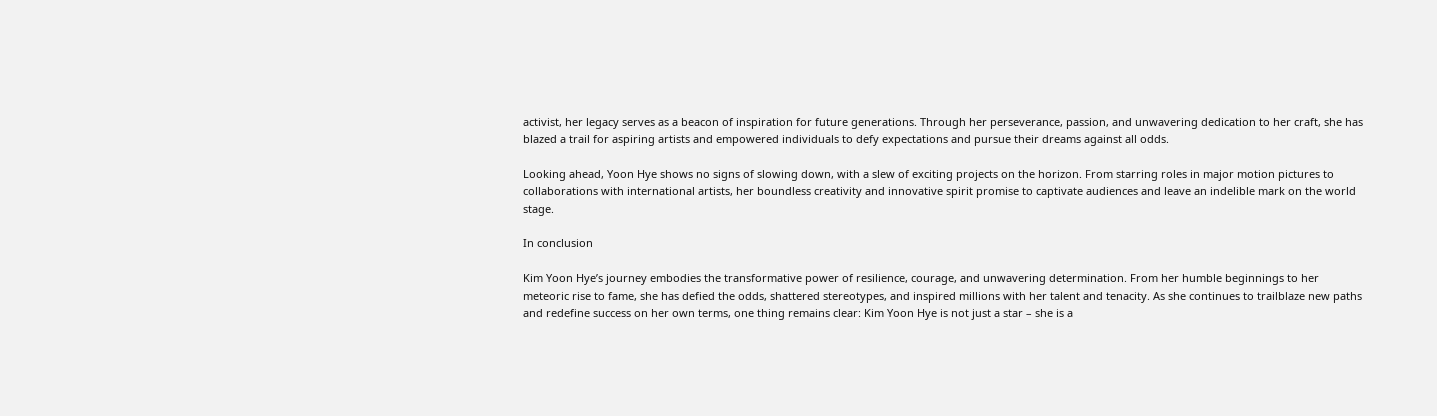activist, her legacy serves as a beacon of inspiration for future generations. Through her perseverance, passion, and unwavering dedication to her craft, she has blazed a trail for aspiring artists and empowered individuals to defy expectations and pursue their dreams against all odds.

Looking ahead, Yoon Hye shows no signs of slowing down, with a slew of exciting projects on the horizon. From starring roles in major motion pictures to collaborations with international artists, her boundless creativity and innovative spirit promise to captivate audiences and leave an indelible mark on the world stage.

In conclusion

Kim Yoon Hye’s journey embodies the transformative power of resilience, courage, and unwavering determination. From her humble beginnings to her meteoric rise to fame, she has defied the odds, shattered stereotypes, and inspired millions with her talent and tenacity. As she continues to trailblaze new paths and redefine success on her own terms, one thing remains clear: Kim Yoon Hye is not just a star – she is a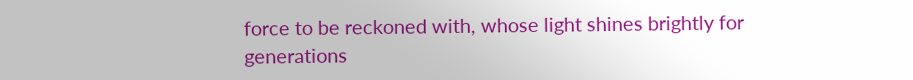force to be reckoned with, whose light shines brightly for generations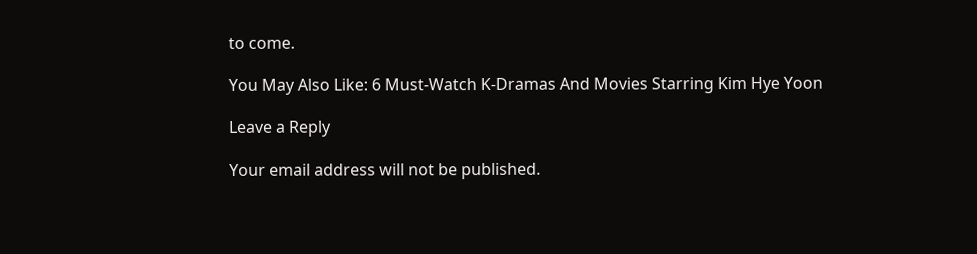to come.

You May Also Like: 6 Must-Watch K-Dramas And Movies Starring Kim Hye Yoon

Leave a Reply

Your email address will not be published.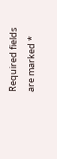Required fields are marked *